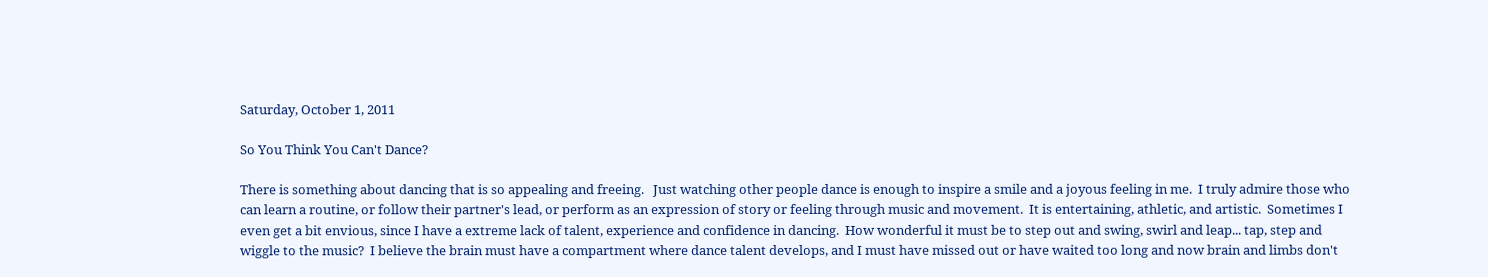Saturday, October 1, 2011

So You Think You Can't Dance?

There is something about dancing that is so appealing and freeing.   Just watching other people dance is enough to inspire a smile and a joyous feeling in me.  I truly admire those who can learn a routine, or follow their partner's lead, or perform as an expression of story or feeling through music and movement.  It is entertaining, athletic, and artistic.  Sometimes I even get a bit envious, since I have a extreme lack of talent, experience and confidence in dancing.  How wonderful it must be to step out and swing, swirl and leap... tap, step and wiggle to the music?  I believe the brain must have a compartment where dance talent develops, and I must have missed out or have waited too long and now brain and limbs don't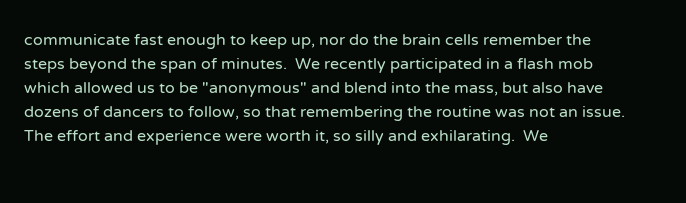communicate fast enough to keep up, nor do the brain cells remember the steps beyond the span of minutes.  We recently participated in a flash mob which allowed us to be "anonymous" and blend into the mass, but also have dozens of dancers to follow, so that remembering the routine was not an issue.  The effort and experience were worth it, so silly and exhilarating.  We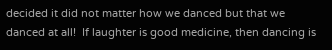decided it did not matter how we danced but that we danced at all!  If laughter is good medicine, then dancing is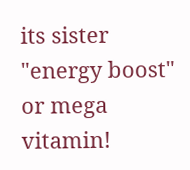its sister "energy boost" or mega vitamin!